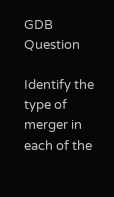GDB Question

Identify the type of merger in each of the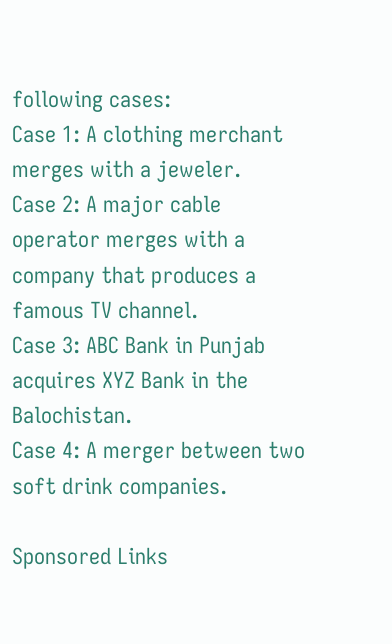following cases:
Case 1: A clothing merchant merges with a jeweler.
Case 2: A major cable operator merges with a company that produces a famous TV channel.
Case 3: ABC Bank in Punjab acquires XYZ Bank in the Balochistan.
Case 4: A merger between two soft drink companies.

Sponsored Links